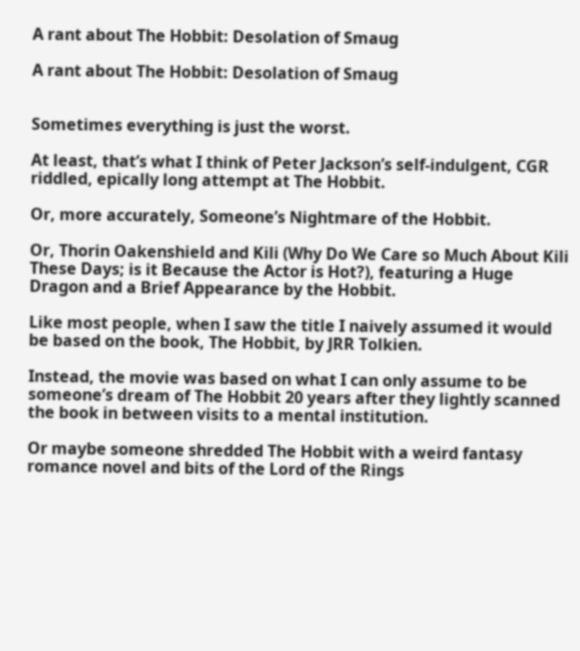A rant about The Hobbit: Desolation of Smaug

A rant about The Hobbit: Desolation of Smaug


Sometimes everything is just the worst.

At least, that’s what I think of Peter Jackson’s self-indulgent, CGR riddled, epically long attempt at The Hobbit.

Or, more accurately, Someone’s Nightmare of the Hobbit.

Or, Thorin Oakenshield and Kili (Why Do We Care so Much About Kili These Days; is it Because the Actor is Hot?), featuring a Huge Dragon and a Brief Appearance by the Hobbit.

Like most people, when I saw the title I naively assumed it would be based on the book, The Hobbit, by JRR Tolkien.

Instead, the movie was based on what I can only assume to be someone’s dream of The Hobbit 20 years after they lightly scanned the book in between visits to a mental institution.

Or maybe someone shredded The Hobbit with a weird fantasy romance novel and bits of the Lord of the Rings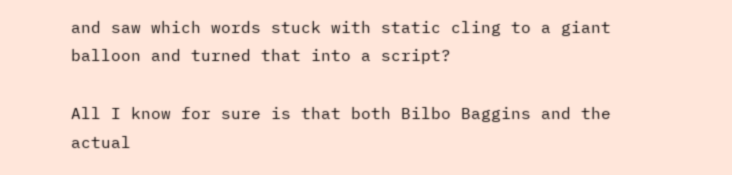and saw which words stuck with static cling to a giant balloon and turned that into a script?

All I know for sure is that both Bilbo Baggins and the actual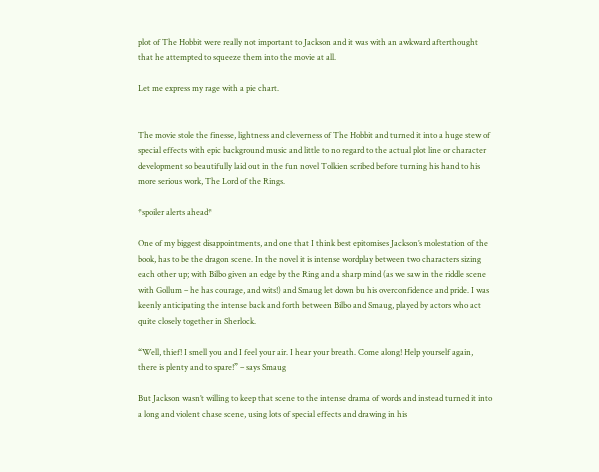plot of The Hobbit were really not important to Jackson and it was with an awkward afterthought that he attempted to squeeze them into the movie at all.

Let me express my rage with a pie chart.


The movie stole the finesse, lightness and cleverness of The Hobbit and turned it into a huge stew of special effects with epic background music and little to no regard to the actual plot line or character development so beautifully laid out in the fun novel Tolkien scribed before turning his hand to his more serious work, The Lord of the Rings.

*spoiler alerts ahead*

One of my biggest disappointments, and one that I think best epitomises Jackson’s molestation of the book, has to be the dragon scene. In the novel it is intense wordplay between two characters sizing each other up; with Bilbo given an edge by the Ring and a sharp mind (as we saw in the riddle scene with Gollum – he has courage, and wits!) and Smaug let down bu his overconfidence and pride. I was keenly anticipating the intense back and forth between Bilbo and Smaug, played by actors who act quite closely together in Sherlock.

“Well, thief! I smell you and I feel your air. I hear your breath. Come along! Help yourself again, there is plenty and to spare!” – says Smaug

But Jackson wasn’t willing to keep that scene to the intense drama of words and instead turned it into a long and violent chase scene, using lots of special effects and drawing in his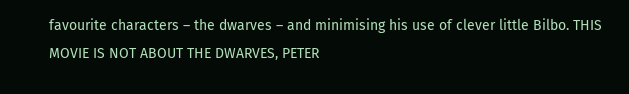favourite characters – the dwarves – and minimising his use of clever little Bilbo. THIS MOVIE IS NOT ABOUT THE DWARVES, PETER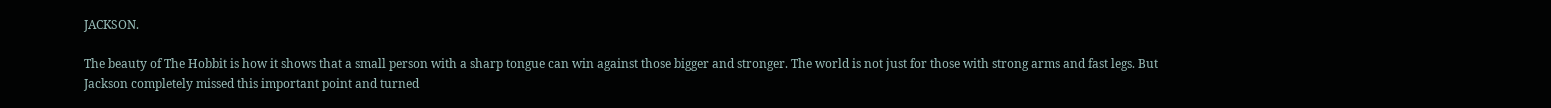JACKSON.

The beauty of The Hobbit is how it shows that a small person with a sharp tongue can win against those bigger and stronger. The world is not just for those with strong arms and fast legs. But Jackson completely missed this important point and turned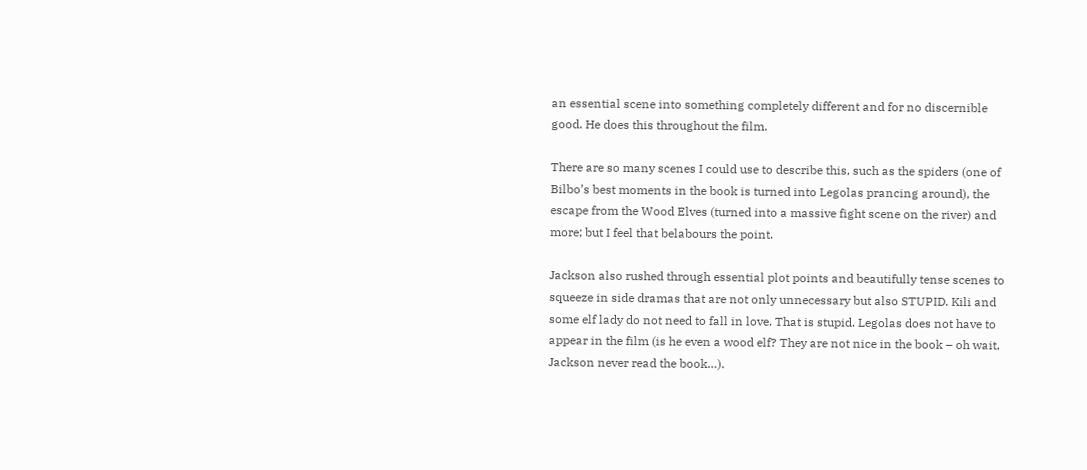an essential scene into something completely different and for no discernible good. He does this throughout the film.

There are so many scenes I could use to describe this, such as the spiders (one of Bilbo’s best moments in the book is turned into Legolas prancing around), the escape from the Wood Elves (turned into a massive fight scene on the river) and more; but I feel that belabours the point.

Jackson also rushed through essential plot points and beautifully tense scenes to squeeze in side dramas that are not only unnecessary but also STUPID. Kili and some elf lady do not need to fall in love. That is stupid. Legolas does not have to appear in the film (is he even a wood elf? They are not nice in the book – oh wait, Jackson never read the book…).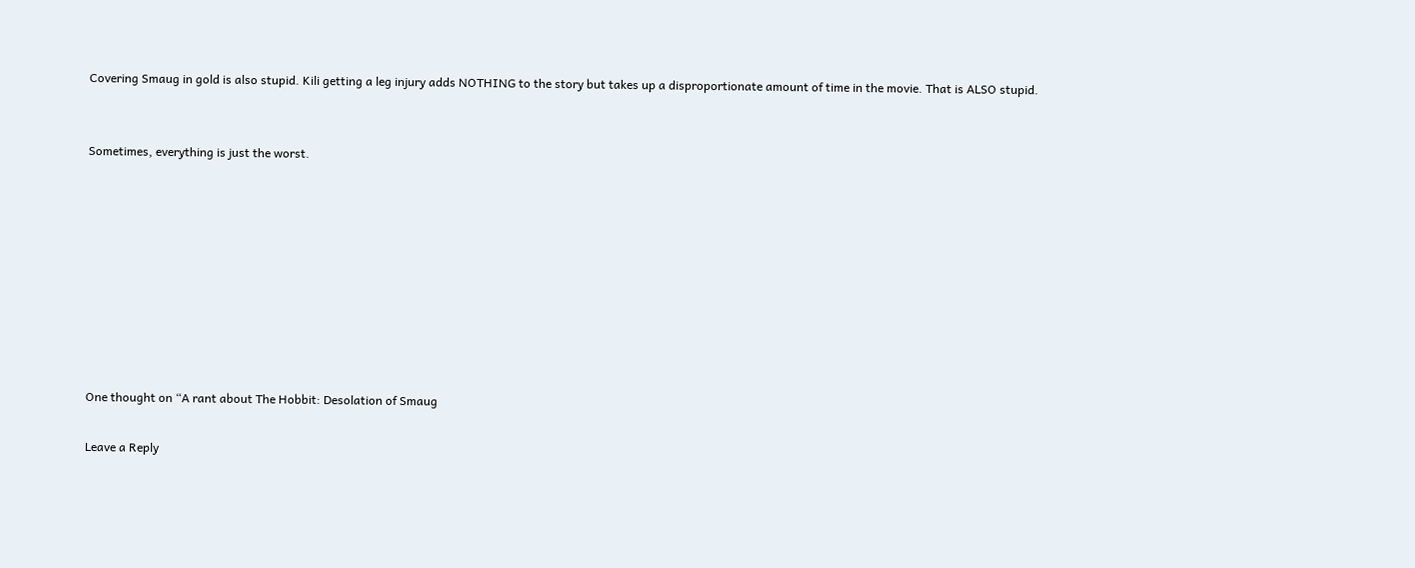Covering Smaug in gold is also stupid. Kili getting a leg injury adds NOTHING to the story but takes up a disproportionate amount of time in the movie. That is ALSO stupid.


Sometimes, everything is just the worst.









One thought on “A rant about The Hobbit: Desolation of Smaug

Leave a Reply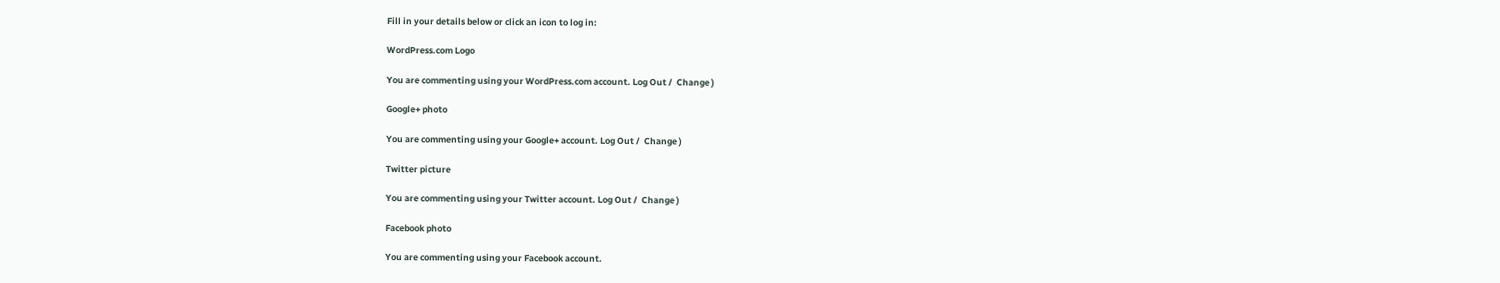Fill in your details below or click an icon to log in:

WordPress.com Logo

You are commenting using your WordPress.com account. Log Out /  Change )

Google+ photo

You are commenting using your Google+ account. Log Out /  Change )

Twitter picture

You are commenting using your Twitter account. Log Out /  Change )

Facebook photo

You are commenting using your Facebook account.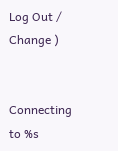Log Out /  Change )


Connecting to %s